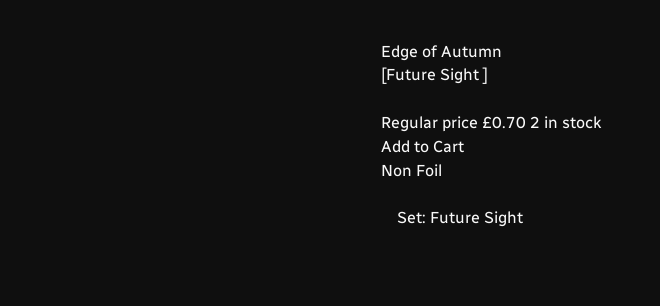Edge of Autumn
[Future Sight ]

Regular price £0.70 2 in stock
Add to Cart
Non Foil

    Set: Future Sight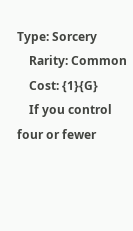Type: Sorcery
    Rarity: Common
    Cost: {1}{G}
    If you control four or fewer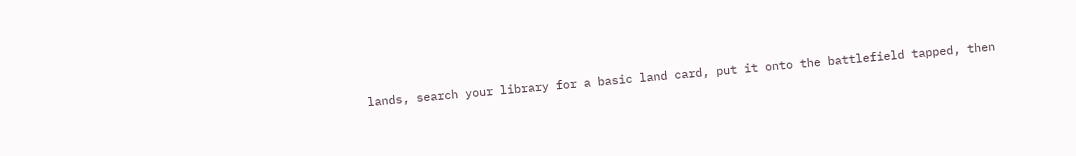lands, search your library for a basic land card, put it onto the battlefield tapped, then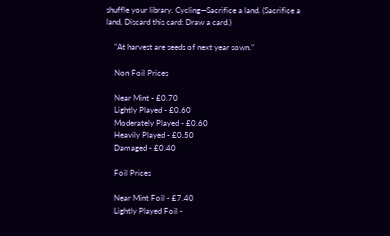shuffle your library. Cycling—Sacrifice a land. (Sacrifice a land, Discard this card: Draw a card.)

    "At harvest are seeds of next year sown."

    Non Foil Prices

    Near Mint - £0.70
    Lightly Played - £0.60
    Moderately Played - £0.60
    Heavily Played - £0.50
    Damaged - £0.40

    Foil Prices

    Near Mint Foil - £7.40
    Lightly Played Foil -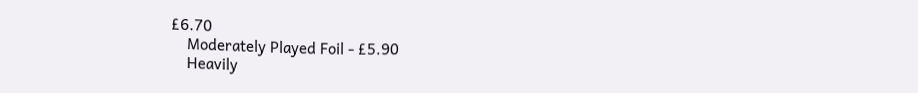£6.70
    Moderately Played Foil - £5.90
    Heavily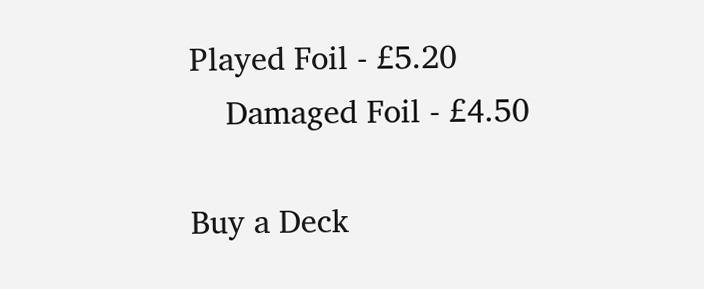Played Foil - £5.20
    Damaged Foil - £4.50

Buy a Deck